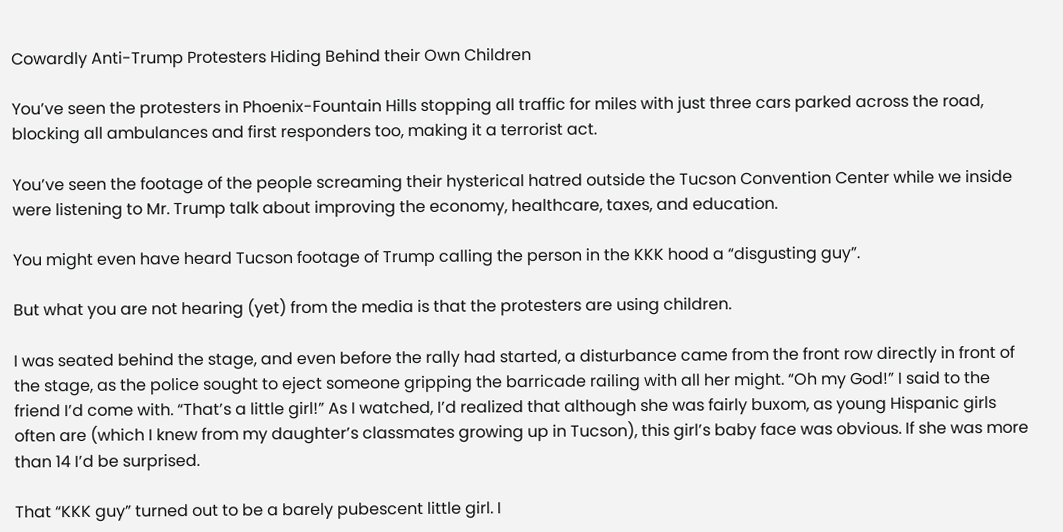Cowardly Anti-Trump Protesters Hiding Behind their Own Children

You’ve seen the protesters in Phoenix-Fountain Hills stopping all traffic for miles with just three cars parked across the road, blocking all ambulances and first responders too, making it a terrorist act.

You’ve seen the footage of the people screaming their hysterical hatred outside the Tucson Convention Center while we inside were listening to Mr. Trump talk about improving the economy, healthcare, taxes, and education.

You might even have heard Tucson footage of Trump calling the person in the KKK hood a “disgusting guy”.

But what you are not hearing (yet) from the media is that the protesters are using children.

I was seated behind the stage, and even before the rally had started, a disturbance came from the front row directly in front of the stage, as the police sought to eject someone gripping the barricade railing with all her might. “Oh my God!” I said to the friend I’d come with. “That’s a little girl!” As I watched, I’d realized that although she was fairly buxom, as young Hispanic girls often are (which I knew from my daughter’s classmates growing up in Tucson), this girl’s baby face was obvious. If she was more than 14 I’d be surprised.

That “KKK guy” turned out to be a barely pubescent little girl. I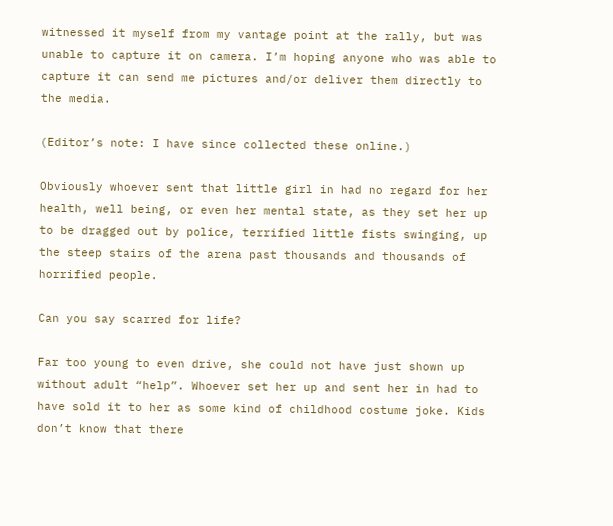witnessed it myself from my vantage point at the rally, but was unable to capture it on camera. I’m hoping anyone who was able to capture it can send me pictures and/or deliver them directly to the media.

(Editor’s note: I have since collected these online.)

Obviously whoever sent that little girl in had no regard for her health, well being, or even her mental state, as they set her up to be dragged out by police, terrified little fists swinging, up the steep stairs of the arena past thousands and thousands of horrified people.

Can you say scarred for life?

Far too young to even drive, she could not have just shown up without adult “help”. Whoever set her up and sent her in had to have sold it to her as some kind of childhood costume joke. Kids don’t know that there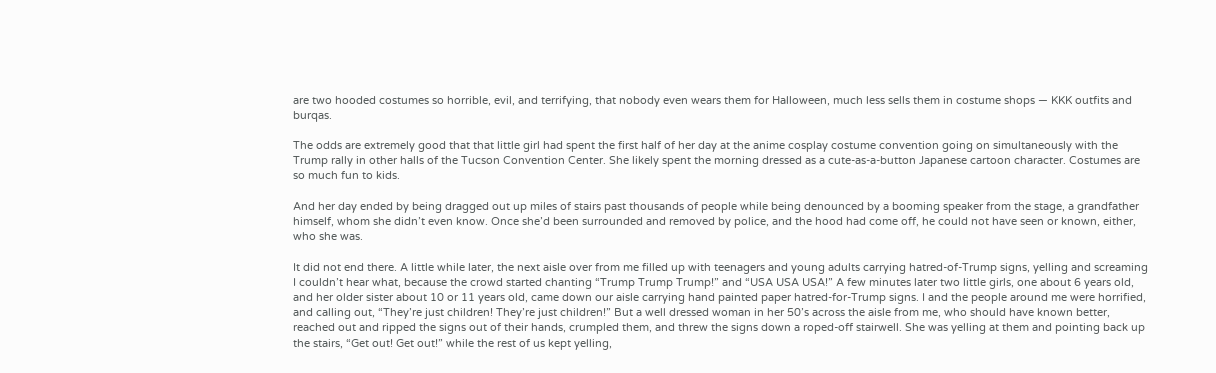are two hooded costumes so horrible, evil, and terrifying, that nobody even wears them for Halloween, much less sells them in costume shops — KKK outfits and burqas.

The odds are extremely good that that little girl had spent the first half of her day at the anime cosplay costume convention going on simultaneously with the Trump rally in other halls of the Tucson Convention Center. She likely spent the morning dressed as a cute-as-a-button Japanese cartoon character. Costumes are so much fun to kids.

And her day ended by being dragged out up miles of stairs past thousands of people while being denounced by a booming speaker from the stage, a grandfather himself, whom she didn’t even know. Once she’d been surrounded and removed by police, and the hood had come off, he could not have seen or known, either, who she was.

It did not end there. A little while later, the next aisle over from me filled up with teenagers and young adults carrying hatred-of-Trump signs, yelling and screaming I couldn’t hear what, because the crowd started chanting “Trump Trump Trump!” and “USA USA USA!” A few minutes later two little girls, one about 6 years old, and her older sister about 10 or 11 years old, came down our aisle carrying hand painted paper hatred-for-Trump signs. I and the people around me were horrified, and calling out, “They’re just children! They’re just children!” But a well dressed woman in her 50’s across the aisle from me, who should have known better, reached out and ripped the signs out of their hands, crumpled them, and threw the signs down a roped-off stairwell. She was yelling at them and pointing back up the stairs, “Get out! Get out!” while the rest of us kept yelling,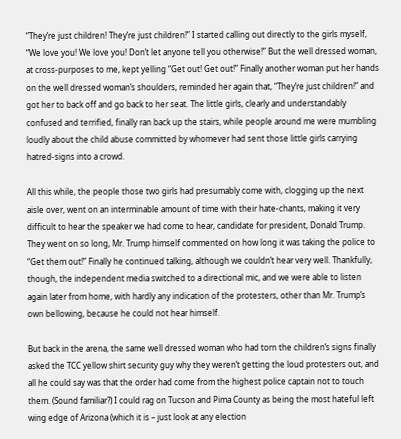“They’re just children! They’re just children!” I started calling out directly to the girls myself, “We love you! We love you! Don’t let anyone tell you otherwise!” But the well dressed woman, at cross-purposes to me, kept yelling “Get out! Get out!” Finally another woman put her hands on the well dressed woman’s shoulders, reminded her again that, “They’re just children!” and got her to back off and go back to her seat. The little girls, clearly and understandably confused and terrified, finally ran back up the stairs, while people around me were mumbling loudly about the child abuse committed by whomever had sent those little girls carrying hatred-signs into a crowd.

All this while, the people those two girls had presumably come with, clogging up the next aisle over, went on an interminable amount of time with their hate-chants, making it very difficult to hear the speaker we had come to hear, candidate for president, Donald Trump. They went on so long, Mr. Trump himself commented on how long it was taking the police to “Get them out!” Finally he continued talking, although we couldn’t hear very well. Thankfully, though, the independent media switched to a directional mic, and we were able to listen again later from home, with hardly any indication of the protesters, other than Mr. Trump’s own bellowing, because he could not hear himself.

But back in the arena, the same well dressed woman who had torn the children’s signs finally asked the TCC yellow shirt security guy why they weren’t getting the loud protesters out, and all he could say was that the order had come from the highest police captain not to touch them. (Sound familiar?) I could rag on Tucson and Pima County as being the most hateful left wing edge of Arizona (which it is – just look at any election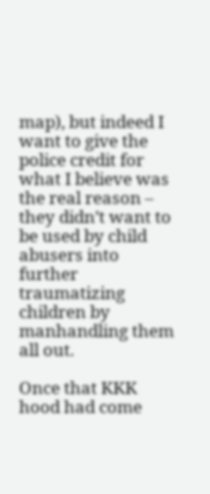map), but indeed I want to give the police credit for what I believe was the real reason – they didn’t want to be used by child abusers into further traumatizing children by manhandling them all out.

Once that KKK hood had come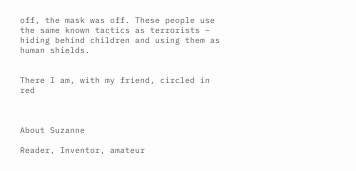off, the mask was off. These people use the same known tactics as terrorists – hiding behind children and using them as human shields.


There I am, with my friend, circled in red



About Suzanne

Reader, Inventor, amateur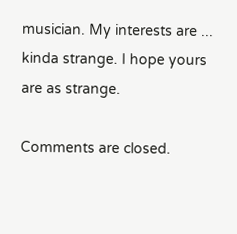musician. My interests are ... kinda strange. I hope yours are as strange.

Comments are closed.